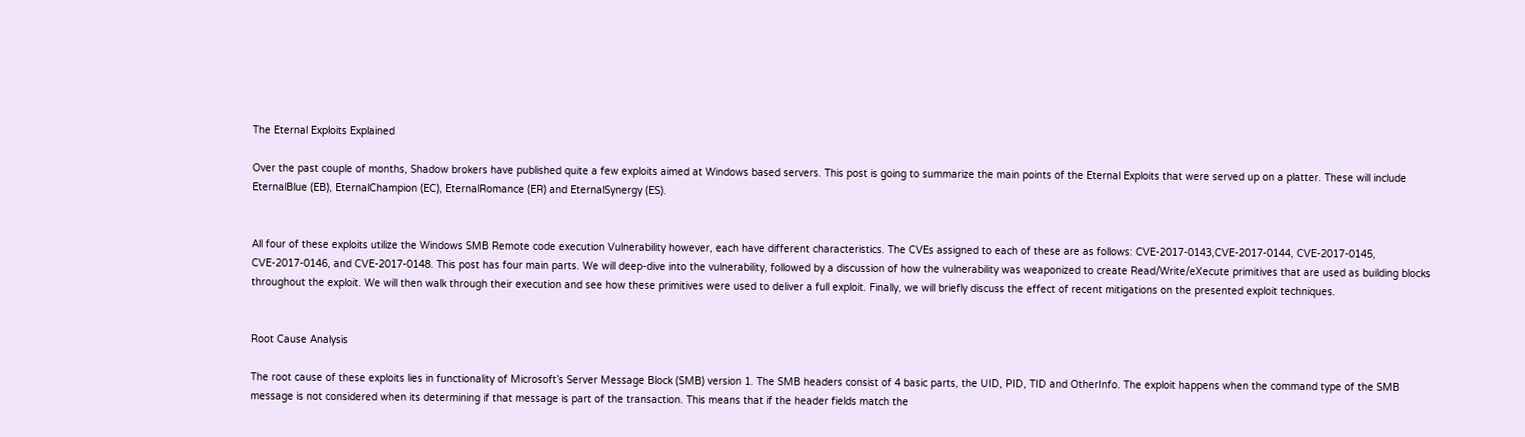The Eternal Exploits Explained

Over the past couple of months, Shadow brokers have published quite a few exploits aimed at Windows based servers. This post is going to summarize the main points of the Eternal Exploits that were served up on a platter. These will include EternalBlue (EB), EternalChampion (EC), EternalRomance (ER) and EternalSynergy (ES).


All four of these exploits utilize the Windows SMB Remote code execution Vulnerability however, each have different characteristics. The CVEs assigned to each of these are as follows: CVE-2017-0143,CVE-2017-0144, CVE-2017-0145, CVE-2017-0146, and CVE-2017-0148. This post has four main parts. We will deep-dive into the vulnerability, followed by a discussion of how the vulnerability was weaponized to create Read/Write/eXecute primitives that are used as building blocks throughout the exploit. We will then walk through their execution and see how these primitives were used to deliver a full exploit. Finally, we will briefly discuss the effect of recent mitigations on the presented exploit techniques.


Root Cause Analysis

The root cause of these exploits lies in functionality of Microsoft’s Server Message Block (SMB) version 1. The SMB headers consist of 4 basic parts, the UID, PID, TID and OtherInfo. The exploit happens when the command type of the SMB message is not considered when its determining if that message is part of the transaction. This means that if the header fields match the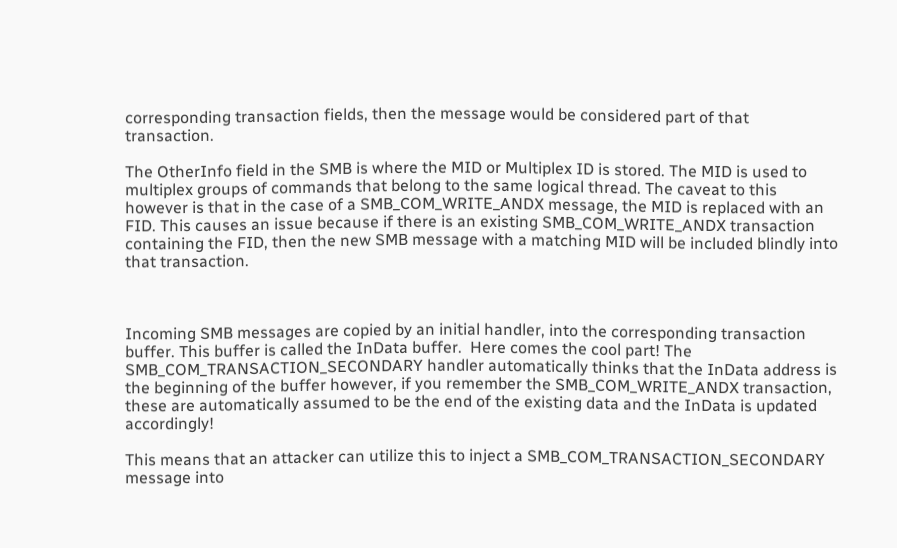corresponding transaction fields, then the message would be considered part of that transaction.

The OtherInfo field in the SMB is where the MID or Multiplex ID is stored. The MID is used to multiplex groups of commands that belong to the same logical thread. The caveat to this however is that in the case of a SMB_COM_WRITE_ANDX message, the MID is replaced with an FID. This causes an issue because if there is an existing SMB_COM_WRITE_ANDX transaction containing the FID, then the new SMB message with a matching MID will be included blindly into that transaction.



Incoming SMB messages are copied by an initial handler, into the corresponding transaction buffer. This buffer is called the InData buffer.  Here comes the cool part! The SMB_COM_TRANSACTION_SECONDARY handler automatically thinks that the InData address is the beginning of the buffer however, if you remember the SMB_COM_WRITE_ANDX transaction, these are automatically assumed to be the end of the existing data and the InData is updated accordingly!

This means that an attacker can utilize this to inject a SMB_COM_TRANSACTION_SECONDARY message into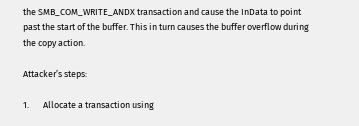the SMB_COM_WRITE_ANDX transaction and cause the InData to point past the start of the buffer. This in turn causes the buffer overflow during the copy action.

Attacker’s steps:

1.       Allocate a transaction using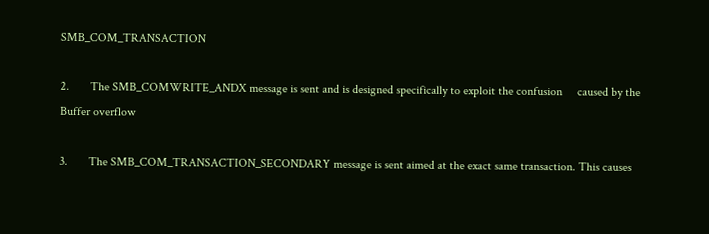SMB_COM_TRANSACTION

2.       The SMB_COMWRITE_ANDX message is sent and is designed specifically to exploit the confusion     caused by the Buffer overflow

3.       The SMB_COM_TRANSACTION_SECONDARY message is sent aimed at the exact same transaction. This causes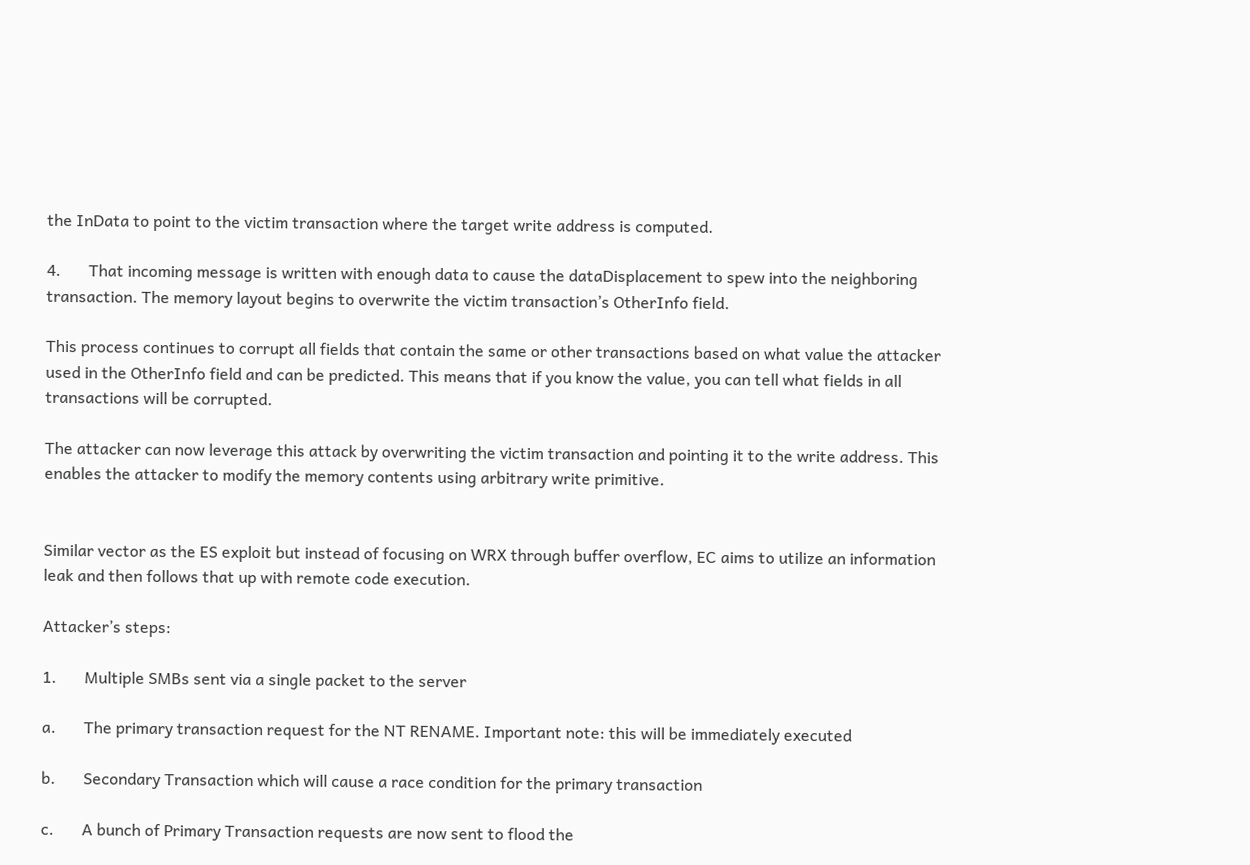the InData to point to the victim transaction where the target write address is computed.

4.       That incoming message is written with enough data to cause the dataDisplacement to spew into the neighboring transaction. The memory layout begins to overwrite the victim transaction’s OtherInfo field.

This process continues to corrupt all fields that contain the same or other transactions based on what value the attacker used in the OtherInfo field and can be predicted. This means that if you know the value, you can tell what fields in all transactions will be corrupted.

The attacker can now leverage this attack by overwriting the victim transaction and pointing it to the write address. This enables the attacker to modify the memory contents using arbitrary write primitive.


Similar vector as the ES exploit but instead of focusing on WRX through buffer overflow, EC aims to utilize an information leak and then follows that up with remote code execution.

Attacker’s steps:

1.       Multiple SMBs sent via a single packet to the server

a.       The primary transaction request for the NT RENAME. Important note: this will be immediately executed

b.       Secondary Transaction which will cause a race condition for the primary transaction

c.       A bunch of Primary Transaction requests are now sent to flood the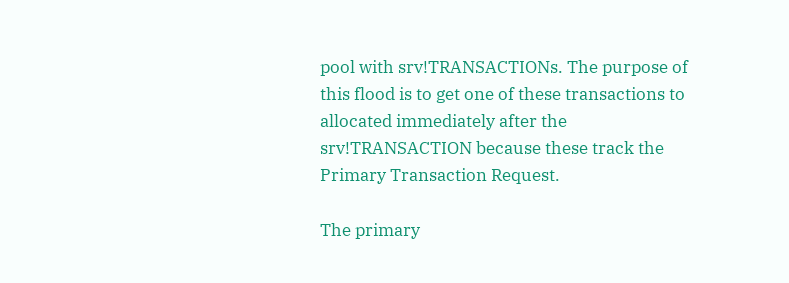pool with srv!TRANSACTIONs. The purpose of this flood is to get one of these transactions to allocated immediately after the srv!TRANSACTION because these track the Primary Transaction Request.

The primary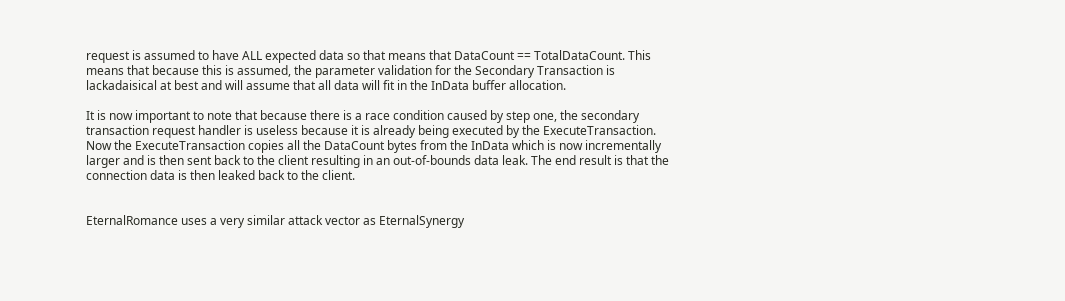request is assumed to have ALL expected data so that means that DataCount == TotalDataCount. This means that because this is assumed, the parameter validation for the Secondary Transaction is lackadaisical at best and will assume that all data will fit in the InData buffer allocation.

It is now important to note that because there is a race condition caused by step one, the secondary transaction request handler is useless because it is already being executed by the ExecuteTransaction. Now the ExecuteTransaction copies all the DataCount bytes from the InData which is now incrementally larger and is then sent back to the client resulting in an out-of-bounds data leak. The end result is that the connection data is then leaked back to the client.


EternalRomance uses a very similar attack vector as EternalSynergy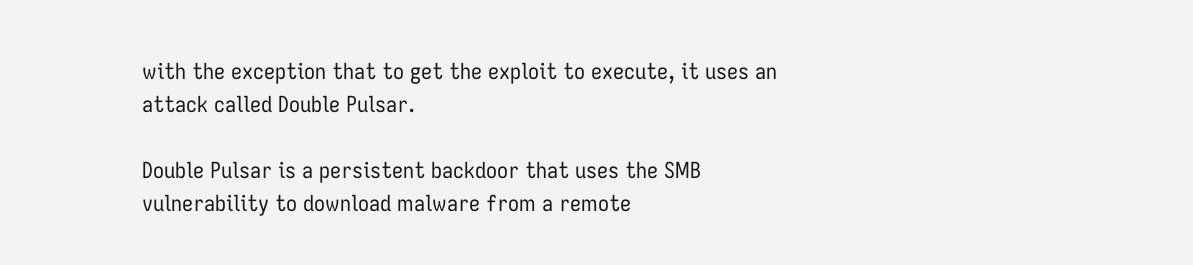with the exception that to get the exploit to execute, it uses an attack called Double Pulsar.

Double Pulsar is a persistent backdoor that uses the SMB vulnerability to download malware from a remote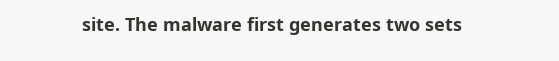site. The malware first generates two sets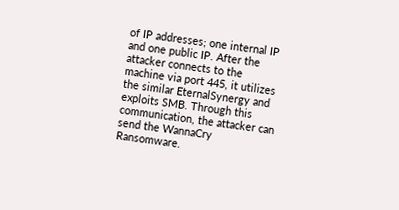of IP addresses; one internal IP and one public IP. After the attacker connects to the machine via port 445, it utilizes the similar EternalSynergy and exploits SMB. Through this communication, the attacker can send the WannaCry Ransomware.